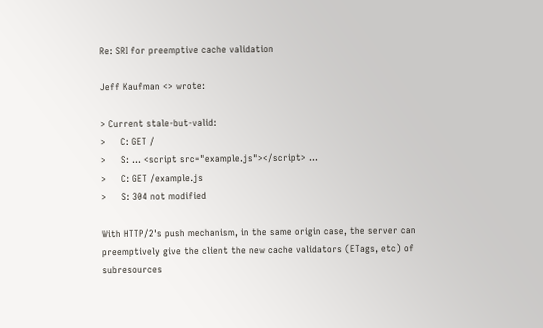Re: SRI for preemptive cache validation

Jeff Kaufman <> wrote:

> Current stale-but-valid:
>     C: GET /
>     S: ... <script src="example.js"></script> ...
>     C: GET /example.js
>     S: 304 not modified

With HTTP/2's push mechanism, in the same origin case, the server can
preemptively give the client the new cache validators (ETags, etc) of
subresources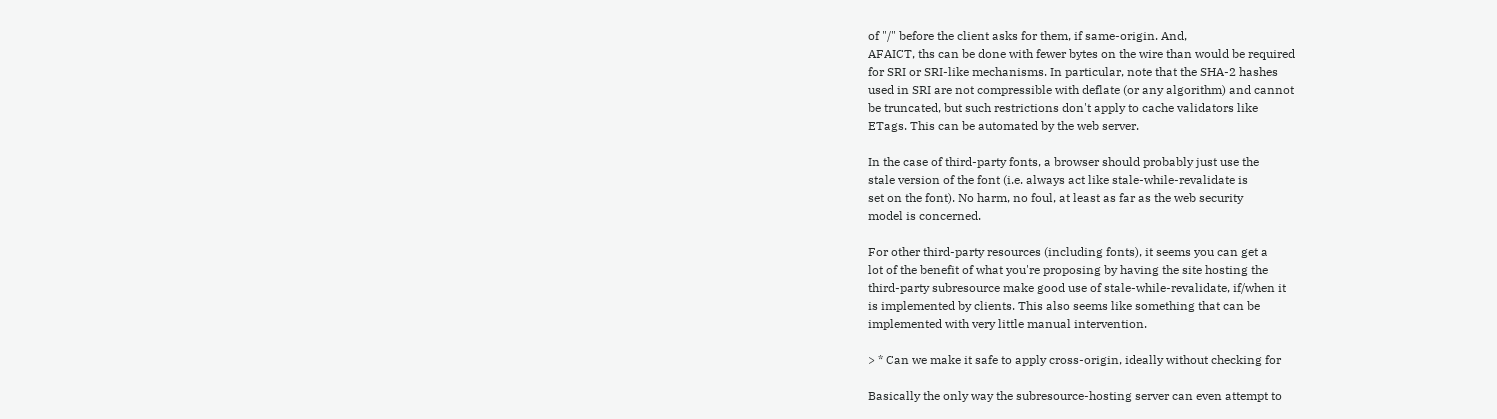of "/" before the client asks for them, if same-origin. And,
AFAICT, ths can be done with fewer bytes on the wire than would be required
for SRI or SRI-like mechanisms. In particular, note that the SHA-2 hashes
used in SRI are not compressible with deflate (or any algorithm) and cannot
be truncated, but such restrictions don't apply to cache validators like
ETags. This can be automated by the web server.

In the case of third-party fonts, a browser should probably just use the
stale version of the font (i.e. always act like stale-while-revalidate is
set on the font). No harm, no foul, at least as far as the web security
model is concerned.

For other third-party resources (including fonts), it seems you can get a
lot of the benefit of what you're proposing by having the site hosting the
third-party subresource make good use of stale-while-revalidate, if/when it
is implemented by clients. This also seems like something that can be
implemented with very little manual intervention.

> * Can we make it safe to apply cross-origin, ideally without checking for

Basically the only way the subresource-hosting server can even attempt to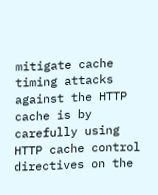mitigate cache timing attacks against the HTTP cache is by carefully using
HTTP cache control directives on the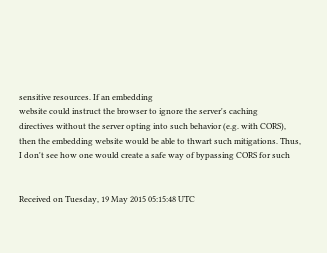sensitive resources. If an embedding
website could instruct the browser to ignore the server's caching
directives without the server opting into such behavior (e.g. with CORS),
then the embedding website would be able to thwart such mitigations. Thus,
I don't see how one would create a safe way of bypassing CORS for such


Received on Tuesday, 19 May 2015 05:15:48 UTC